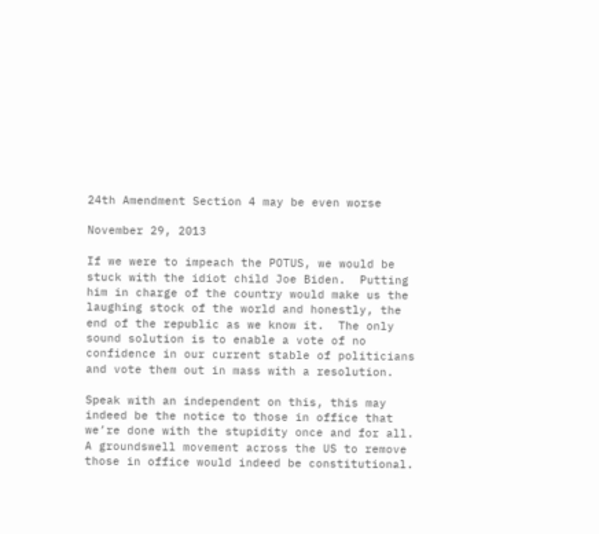24th Amendment Section 4 may be even worse

November 29, 2013

If we were to impeach the POTUS, we would be stuck with the idiot child Joe Biden.  Putting him in charge of the country would make us the laughing stock of the world and honestly, the end of the republic as we know it.  The only sound solution is to enable a vote of no confidence in our current stable of politicians and vote them out in mass with a resolution.

Speak with an independent on this, this may indeed be the notice to those in office that we’re done with the stupidity once and for all.  A groundswell movement across the US to remove those in office would indeed be constitutional.